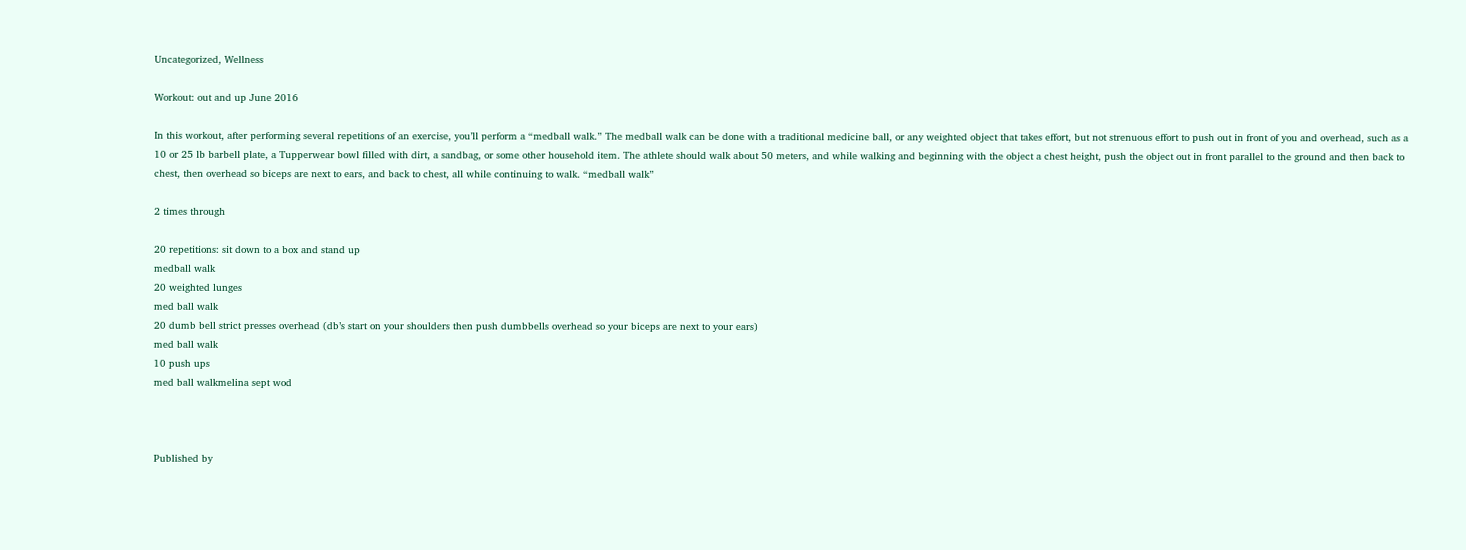Uncategorized, Wellness

Workout: out and up June 2016

In this workout, after performing several repetitions of an exercise, you’ll perform a “medball walk.” The medball walk can be done with a traditional medicine ball, or any weighted object that takes effort, but not strenuous effort to push out in front of you and overhead, such as a 10 or 25 lb barbell plate, a Tupperwear bowl filled with dirt, a sandbag, or some other household item. The athlete should walk about 50 meters, and while walking and beginning with the object a chest height, push the object out in front parallel to the ground and then back to chest, then overhead so biceps are next to ears, and back to chest, all while continuing to walk. “medball walk”

2 times through

20 repetitions: sit down to a box and stand up
medball walk
20 weighted lunges
med ball walk
20 dumb bell strict presses overhead (db’s start on your shoulders then push dumbbells overhead so your biceps are next to your ears)
med ball walk
10 push ups
med ball walkmelina sept wod



Published by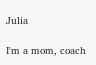Julia

I'm a mom, coach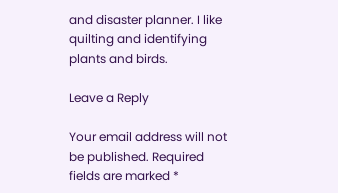and disaster planner. I like quilting and identifying plants and birds.

Leave a Reply

Your email address will not be published. Required fields are marked *